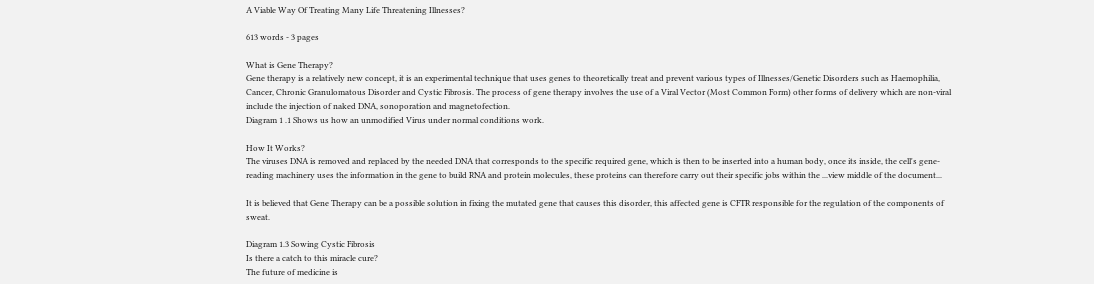A Viable Way Of Treating Many Life Threatening Illnesses?

613 words - 3 pages

What is Gene Therapy?
Gene therapy is a relatively new concept, it is an experimental technique that uses genes to theoretically treat and prevent various types of Illnesses/Genetic Disorders such as Haemophilia, Cancer, Chronic Granulomatous Disorder and Cystic Fibrosis. The process of gene therapy involves the use of a Viral Vector (Most Common Form) other forms of delivery which are non-viral include the injection of naked DNA, sonoporation and magnetofection.
Diagram 1 .1 Shows us how an unmodified Virus under normal conditions work.

How It Works?
The viruses DNA is removed and replaced by the needed DNA that corresponds to the specific required gene, which is then to be inserted into a human body, once its inside, the cell's gene-reading machinery uses the information in the gene to build RNA and protein molecules, these proteins can therefore carry out their specific jobs within the ...view middle of the document...

It is believed that Gene Therapy can be a possible solution in fixing the mutated gene that causes this disorder, this affected gene is CFTR responsible for the regulation of the components of sweat.

Diagram 1.3 Sowing Cystic Fibrosis
Is there a catch to this miracle cure?
The future of medicine is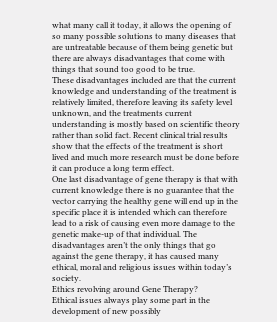what many call it today, it allows the opening of so many possible solutions to many diseases that are untreatable because of them being genetic but there are always disadvantages that come with things that sound too good to be true.
These disadvantages included are that the current knowledge and understanding of the treatment is relatively limited, therefore leaving its safety level unknown, and the treatments current understanding is mostly based on scientific theory rather than solid fact. Recent clinical trial results show that the effects of the treatment is short lived and much more research must be done before it can produce a long term effect.
One last disadvantage of gene therapy is that with current knowledge there is no guarantee that the vector carrying the healthy gene will end up in the specific place it is intended which can therefore lead to a risk of causing even more damage to the genetic make-up of that individual. The disadvantages aren’t the only things that go against the gene therapy, it has caused many ethical, moral and religious issues within today’s society.
Ethics revolving around Gene Therapy?
Ethical issues always play some part in the development of new possibly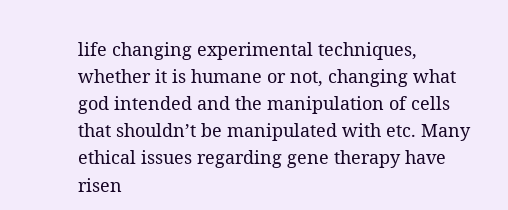life changing experimental techniques, whether it is humane or not, changing what god intended and the manipulation of cells that shouldn’t be manipulated with etc. Many ethical issues regarding gene therapy have risen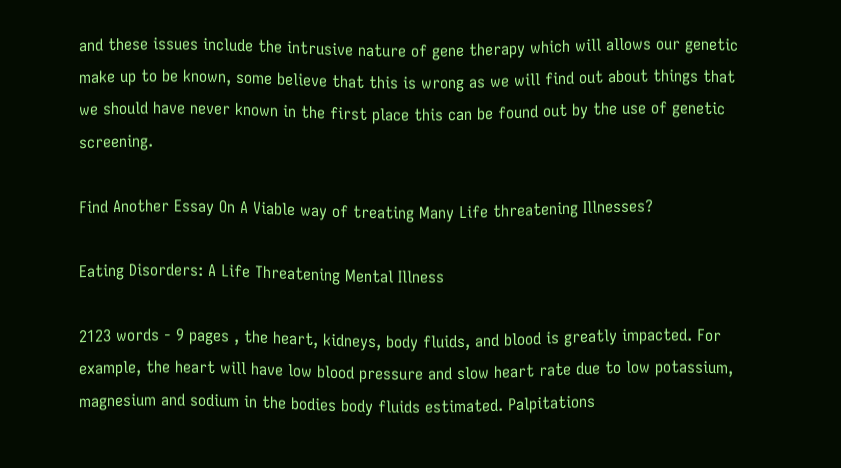and these issues include the intrusive nature of gene therapy which will allows our genetic make up to be known, some believe that this is wrong as we will find out about things that we should have never known in the first place this can be found out by the use of genetic screening.

Find Another Essay On A Viable way of treating Many Life threatening Illnesses?

Eating Disorders: A Life Threatening Mental Illness

2123 words - 9 pages , the heart, kidneys, body fluids, and blood is greatly impacted. For example, the heart will have low blood pressure and slow heart rate due to low potassium, magnesium and sodium in the bodies body fluids estimated. Palpitations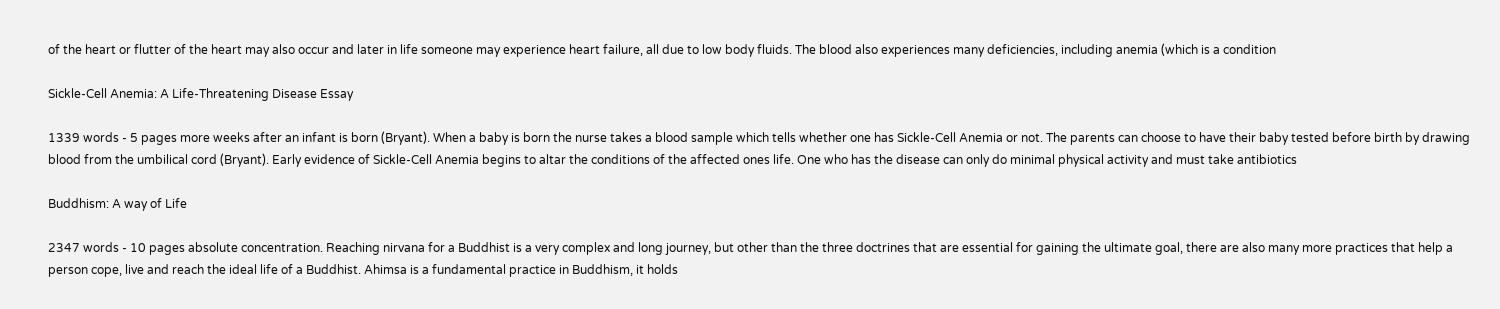of the heart or flutter of the heart may also occur and later in life someone may experience heart failure, all due to low body fluids. The blood also experiences many deficiencies, including anemia (which is a condition

Sickle-Cell Anemia: A Life-Threatening Disease Essay

1339 words - 5 pages more weeks after an infant is born (Bryant). When a baby is born the nurse takes a blood sample which tells whether one has Sickle-Cell Anemia or not. The parents can choose to have their baby tested before birth by drawing blood from the umbilical cord (Bryant). Early evidence of Sickle-Cell Anemia begins to altar the conditions of the affected ones life. One who has the disease can only do minimal physical activity and must take antibiotics

Buddhism: A way of Life

2347 words - 10 pages absolute concentration. Reaching nirvana for a Buddhist is a very complex and long journey, but other than the three doctrines that are essential for gaining the ultimate goal, there are also many more practices that help a person cope, live and reach the ideal life of a Buddhist. Ahimsa is a fundamental practice in Buddhism, it holds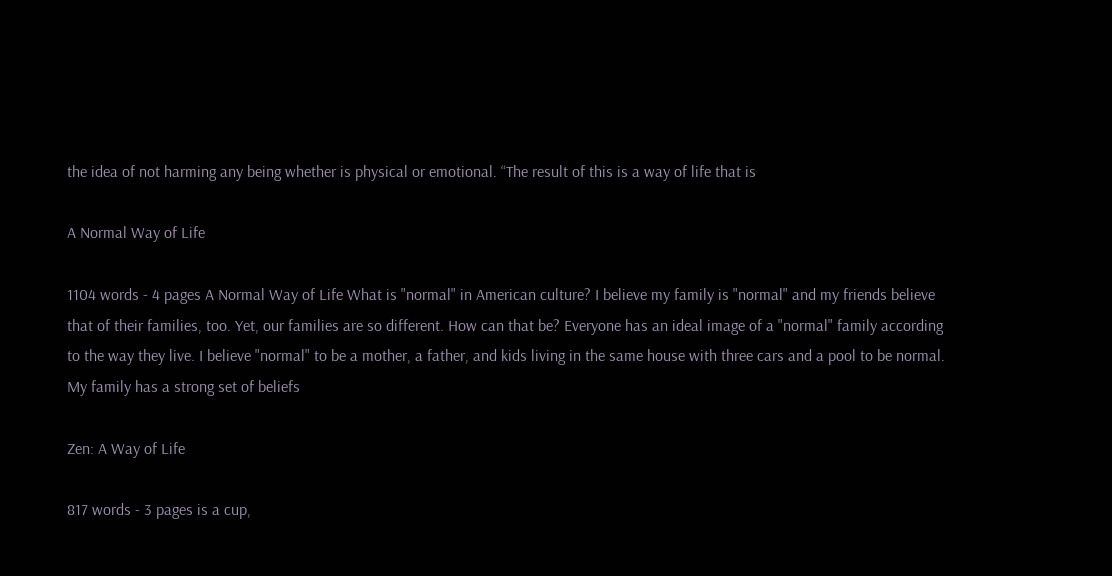the idea of not harming any being whether is physical or emotional. “The result of this is a way of life that is

A Normal Way of Life

1104 words - 4 pages A Normal Way of Life What is "normal" in American culture? I believe my family is "normal" and my friends believe that of their families, too. Yet, our families are so different. How can that be? Everyone has an ideal image of a "normal" family according to the way they live. I believe "normal" to be a mother, a father, and kids living in the same house with three cars and a pool to be normal. My family has a strong set of beliefs

Zen: A Way of Life

817 words - 3 pages is a cup,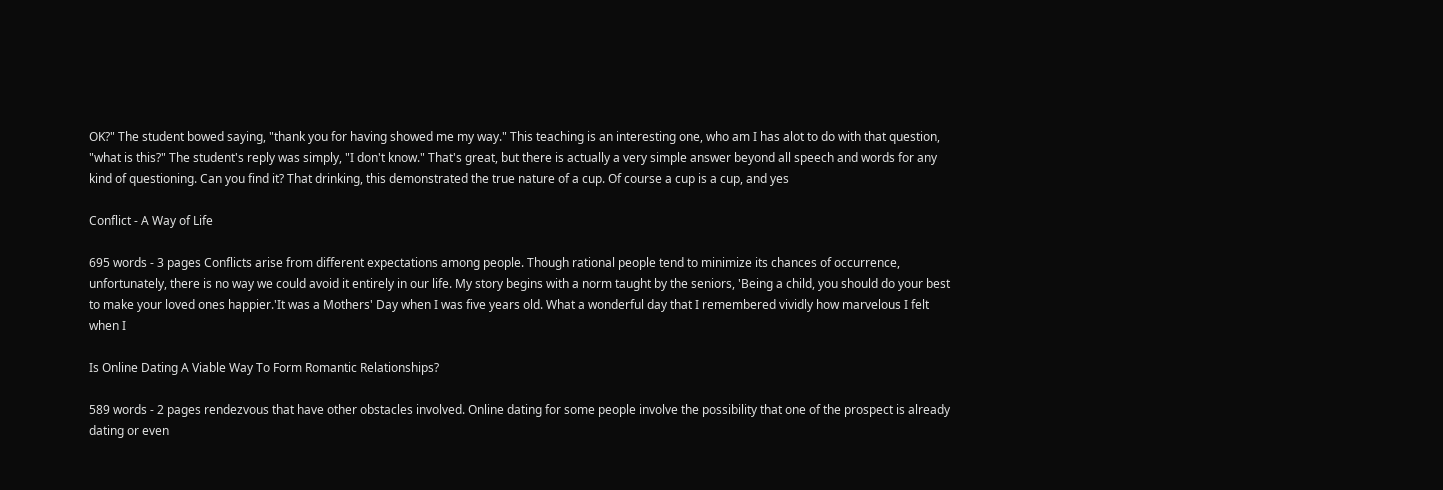OK?" The student bowed saying, "thank you for having showed me my way." This teaching is an interesting one, who am I has alot to do with that question, "what is this?" The student's reply was simply, "I don't know." That's great, but there is actually a very simple answer beyond all speech and words for any kind of questioning. Can you find it? That drinking, this demonstrated the true nature of a cup. Of course a cup is a cup, and yes

Conflict - A Way of Life

695 words - 3 pages Conflicts arise from different expectations among people. Though rational people tend to minimize its chances of occurrence, unfortunately, there is no way we could avoid it entirely in our life. My story begins with a norm taught by the seniors, 'Being a child, you should do your best to make your loved ones happier.'It was a Mothers' Day when I was five years old. What a wonderful day that I remembered vividly how marvelous I felt when I

Is Online Dating A Viable Way To Form Romantic Relationships?

589 words - 2 pages rendezvous that have other obstacles involved. Online dating for some people involve the possibility that one of the prospect is already dating or even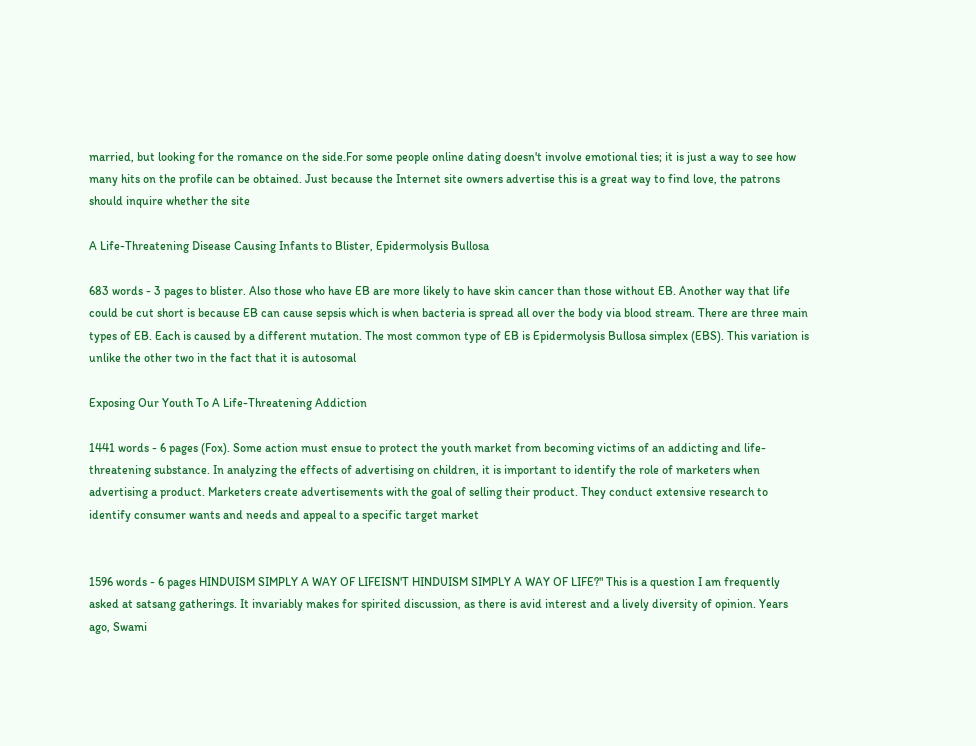married, but looking for the romance on the side.For some people online dating doesn't involve emotional ties; it is just a way to see how many hits on the profile can be obtained. Just because the Internet site owners advertise this is a great way to find love, the patrons should inquire whether the site

A Life-Threatening Disease Causing Infants to Blister, Epidermolysis Bullosa

683 words - 3 pages to blister. Also those who have EB are more likely to have skin cancer than those without EB. Another way that life could be cut short is because EB can cause sepsis which is when bacteria is spread all over the body via blood stream. There are three main types of EB. Each is caused by a different mutation. The most common type of EB is Epidermolysis Bullosa simplex (EBS). This variation is unlike the other two in the fact that it is autosomal

Exposing Our Youth To A Life-Threatening Addiction

1441 words - 6 pages (Fox). Some action must ensue to protect the youth market from becoming victims of an addicting and life-threatening substance. In analyzing the effects of advertising on children, it is important to identify the role of marketers when advertising a product. Marketers create advertisements with the goal of selling their product. They conduct extensive research to identify consumer wants and needs and appeal to a specific target market


1596 words - 6 pages HINDUISM SIMPLY A WAY OF LIFEISN'T HINDUISM SIMPLY A WAY OF LIFE?" This is a question I am frequently asked at satsang gatherings. It invariably makes for spirited discussion, as there is avid interest and a lively diversity of opinion. Years ago, Swami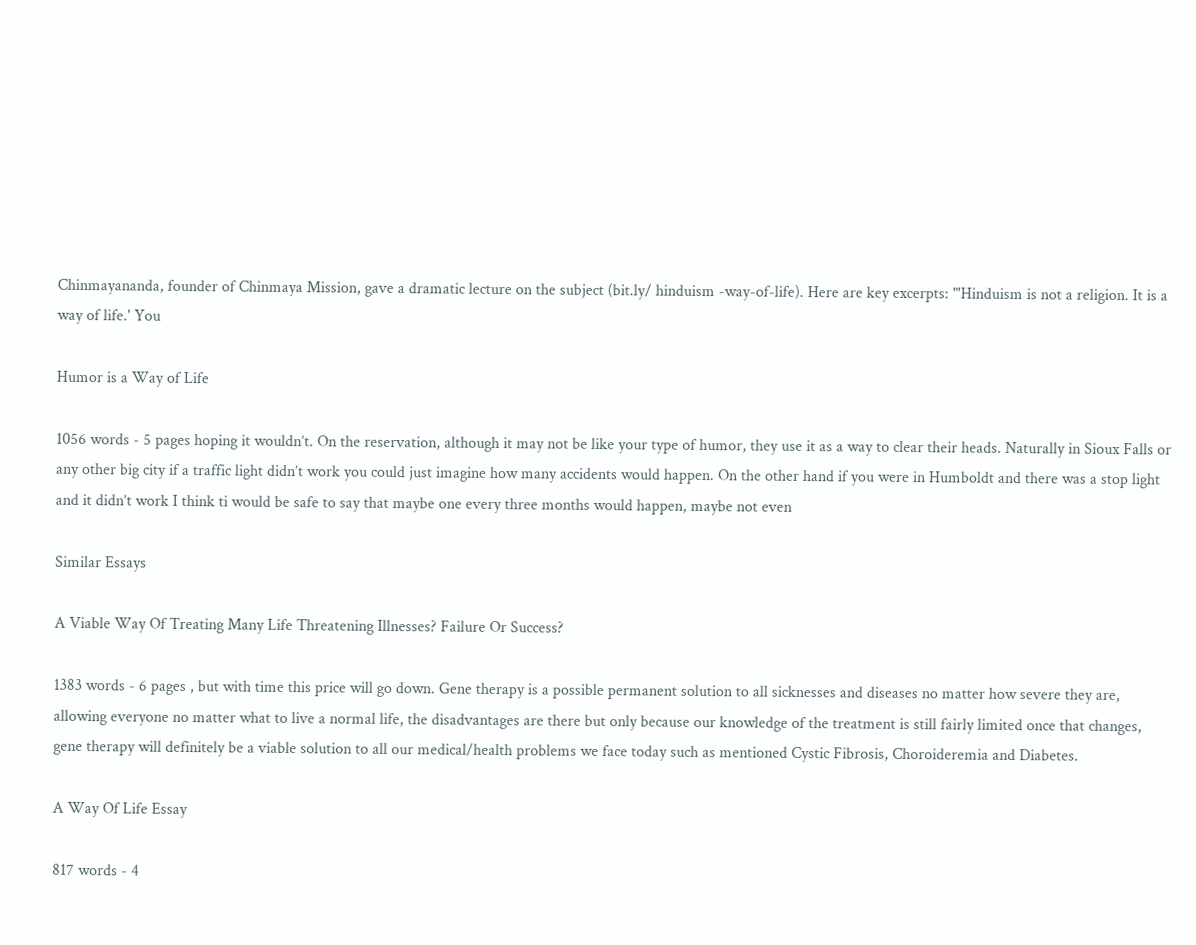Chinmayananda, founder of Chinmaya Mission, gave a dramatic lecture on the subject (bit.ly/ hinduism -way-of-life). Here are key excerpts: "'Hinduism is not a religion. It is a way of life.' You

Humor is a Way of Life

1056 words - 5 pages hoping it wouldn’t. On the reservation, although it may not be like your type of humor, they use it as a way to clear their heads. Naturally in Sioux Falls or any other big city if a traffic light didn’t work you could just imagine how many accidents would happen. On the other hand if you were in Humboldt and there was a stop light and it didn’t work I think ti would be safe to say that maybe one every three months would happen, maybe not even

Similar Essays

A Viable Way Of Treating Many Life Threatening Illnesses? Failure Or Success?

1383 words - 6 pages , but with time this price will go down. Gene therapy is a possible permanent solution to all sicknesses and diseases no matter how severe they are, allowing everyone no matter what to live a normal life, the disadvantages are there but only because our knowledge of the treatment is still fairly limited once that changes, gene therapy will definitely be a viable solution to all our medical/health problems we face today such as mentioned Cystic Fibrosis, Choroideremia and Diabetes.

A Way Of Life Essay

817 words - 4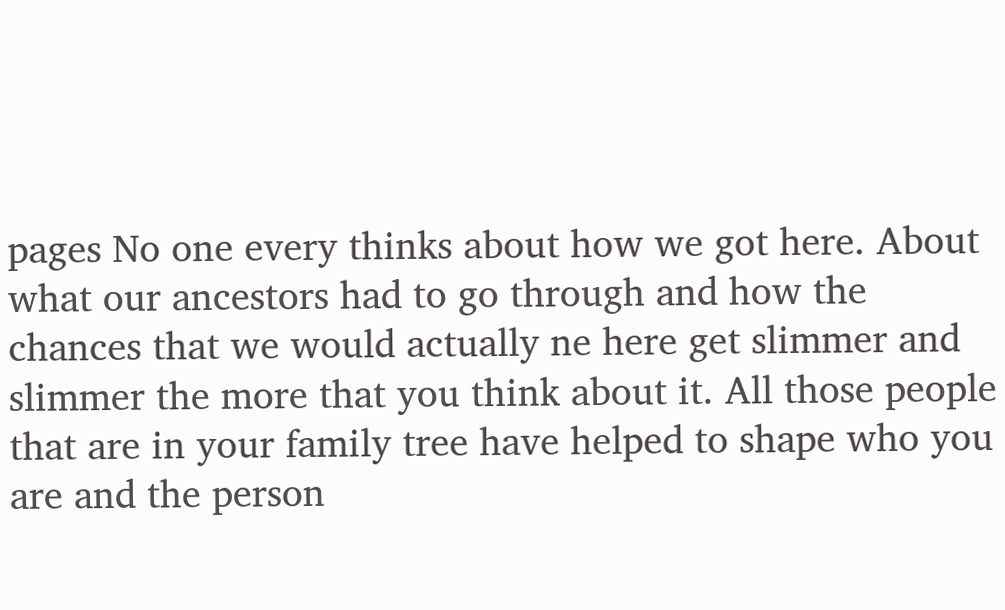pages No one every thinks about how we got here. About what our ancestors had to go through and how the chances that we would actually ne here get slimmer and slimmer the more that you think about it. All those people that are in your family tree have helped to shape who you are and the person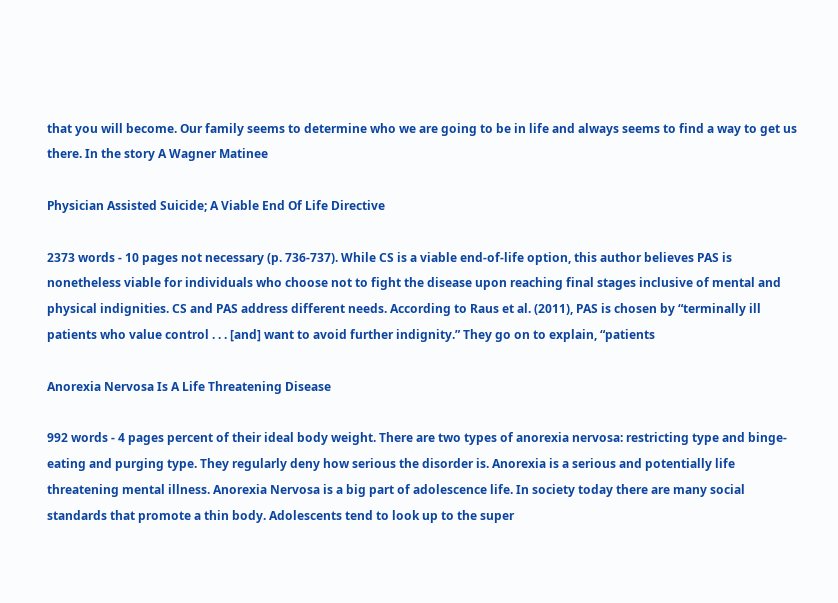that you will become. Our family seems to determine who we are going to be in life and always seems to find a way to get us there. In the story A Wagner Matinee

Physician Assisted Suicide; A Viable End Of Life Directive

2373 words - 10 pages not necessary (p. 736-737). While CS is a viable end-of-life option, this author believes PAS is nonetheless viable for individuals who choose not to fight the disease upon reaching final stages inclusive of mental and physical indignities. CS and PAS address different needs. According to Raus et al. (2011), PAS is chosen by “terminally ill patients who value control . . . [and] want to avoid further indignity.” They go on to explain, “patients

Anorexia Nervosa Is A Life Threatening Disease

992 words - 4 pages percent of their ideal body weight. There are two types of anorexia nervosa: restricting type and binge-eating and purging type. They regularly deny how serious the disorder is. Anorexia is a serious and potentially life threatening mental illness. Anorexia Nervosa is a big part of adolescence life. In society today there are many social standards that promote a thin body. Adolescents tend to look up to the super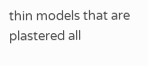thin models that are plastered all